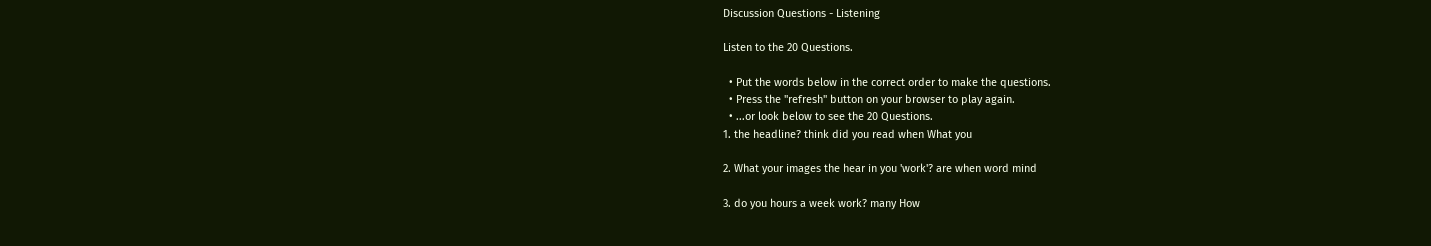Discussion Questions - Listening

Listen to the 20 Questions.

  • Put the words below in the correct order to make the questions.
  • Press the "refresh" button on your browser to play again.
  • ...or look below to see the 20 Questions.
1. the headline? think did you read when What you

2. What your images the hear in you 'work'? are when word mind

3. do you hours a week work? many How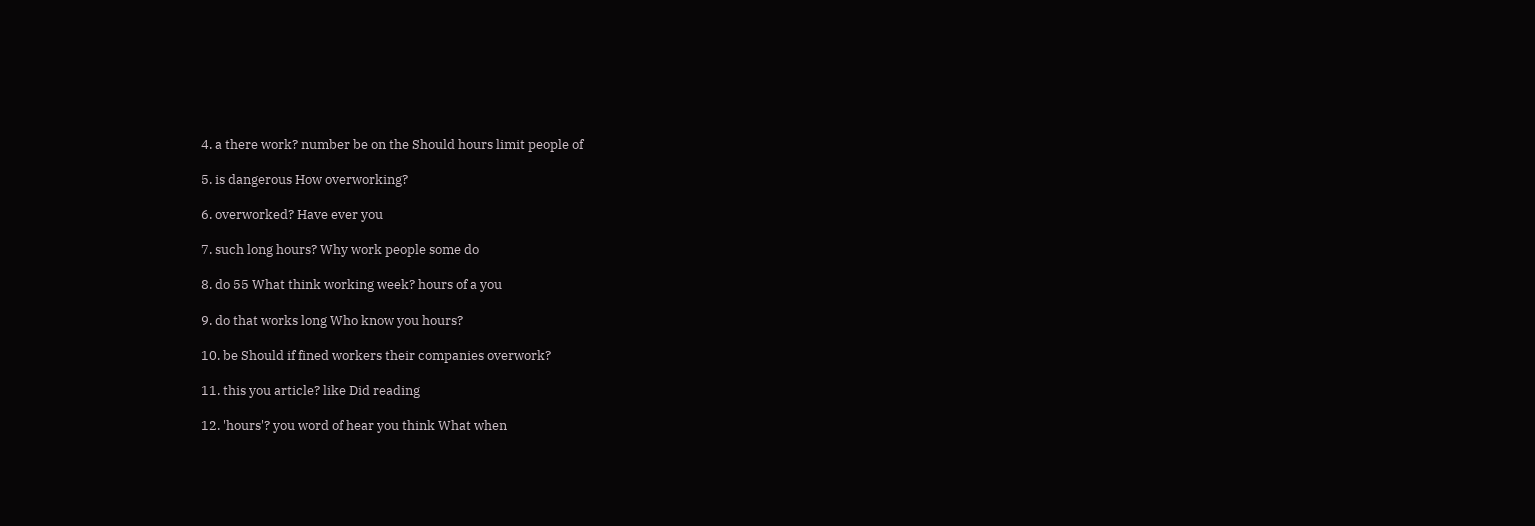4. a there work? number be on the Should hours limit people of

5. is dangerous How overworking?

6. overworked? Have ever you

7. such long hours? Why work people some do

8. do 55 What think working week? hours of a you

9. do that works long Who know you hours?

10. be Should if fined workers their companies overwork?

11. this you article? like Did reading

12. 'hours'? you word of hear you think What when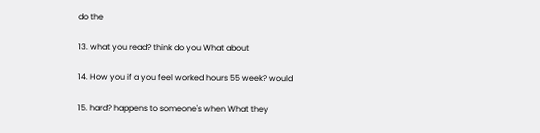do the

13. what you read? think do you What about

14. How you if a you feel worked hours 55 week? would

15. hard? happens to someone's when What they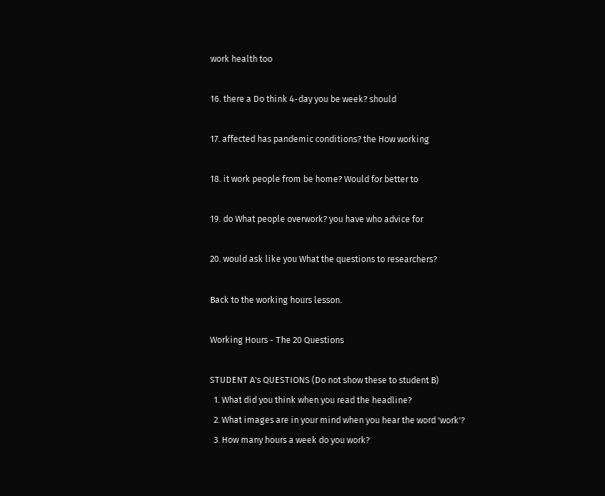work health too

16. there a Do think 4-day you be week? should

17. affected has pandemic conditions? the How working

18. it work people from be home? Would for better to

19. do What people overwork? you have who advice for

20. would ask like you What the questions to researchers?

Back to the working hours lesson.

Working Hours - The 20 Questions

STUDENT A's QUESTIONS (Do not show these to student B)
  1. What did you think when you read the headline?
  2. What images are in your mind when you hear the word 'work'?
  3. How many hours a week do you work?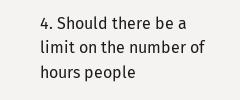4. Should there be a limit on the number of hours people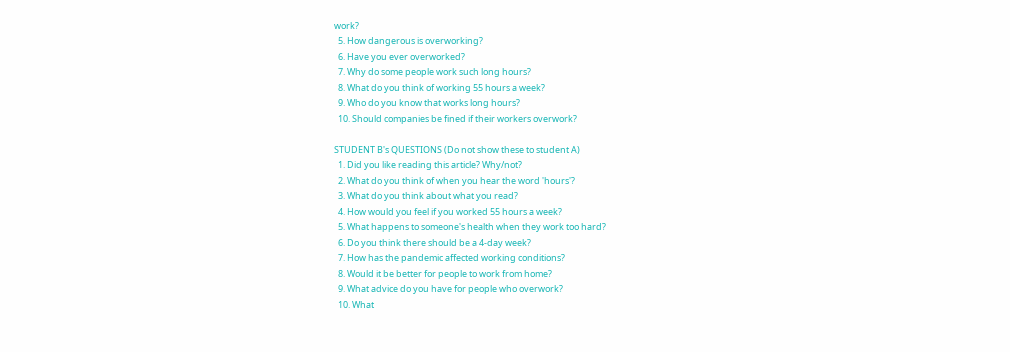work?
  5. How dangerous is overworking?
  6. Have you ever overworked?
  7. Why do some people work such long hours?
  8. What do you think of working 55 hours a week?
  9. Who do you know that works long hours?
  10. Should companies be fined if their workers overwork?

STUDENT B's QUESTIONS (Do not show these to student A)
  1. Did you like reading this article? Why/not?
  2. What do you think of when you hear the word 'hours'?
  3. What do you think about what you read?
  4. How would you feel if you worked 55 hours a week?
  5. What happens to someone's health when they work too hard?
  6. Do you think there should be a 4-day week?
  7. How has the pandemic affected working conditions?
  8. Would it be better for people to work from home?
  9. What advice do you have for people who overwork?
  10. What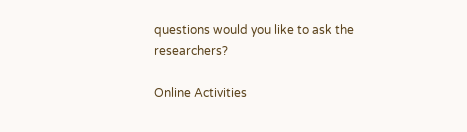questions would you like to ask the researchers?

Online Activities